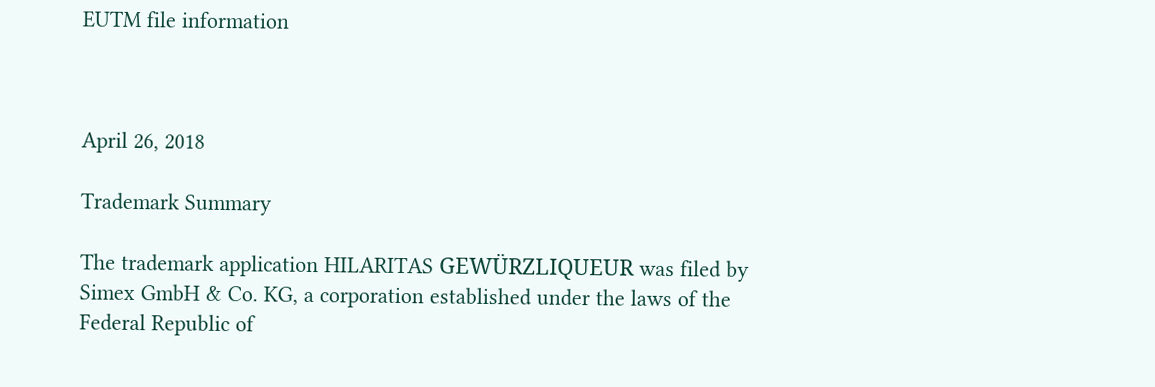EUTM file information



April 26, 2018

Trademark Summary

The trademark application HILARITAS GEWÜRZLIQUEUR was filed by Simex GmbH & Co. KG, a corporation established under the laws of the Federal Republic of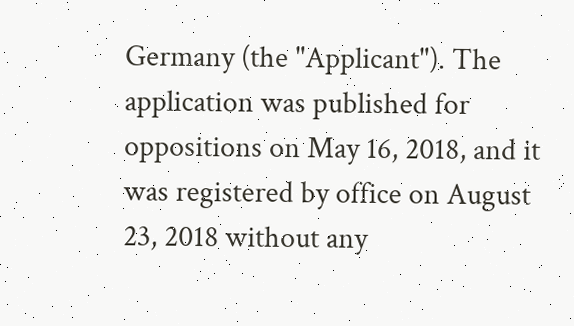Germany (the "Applicant"). The application was published for oppositions on May 16, 2018, and it was registered by office on August 23, 2018 without any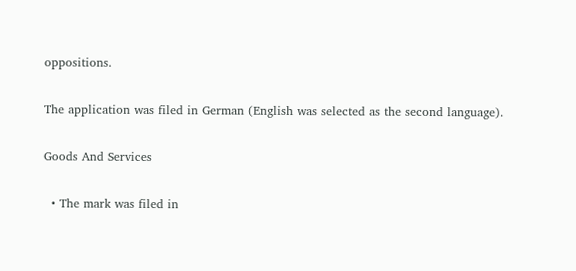oppositions.

The application was filed in German (English was selected as the second language).

Goods And Services

  • The mark was filed in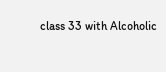class 33 with Alcoholic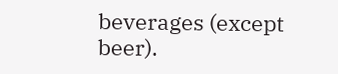beverages (except beer).